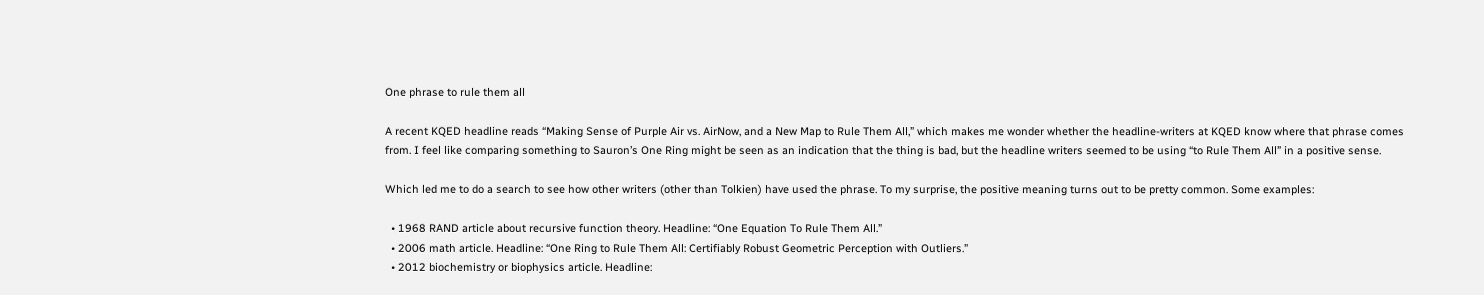One phrase to rule them all

A recent KQED headline reads “Making Sense of Purple Air vs. AirNow, and a New Map to Rule Them All,” which makes me wonder whether the headline-writers at KQED know where that phrase comes from. I feel like comparing something to Sauron’s One Ring might be seen as an indication that the thing is bad, but the headline writers seemed to be using “to Rule Them All” in a positive sense.

Which led me to do a search to see how other writers (other than Tolkien) have used the phrase. To my surprise, the positive meaning turns out to be pretty common. Some examples:

  • 1968 RAND article about recursive function theory. Headline: “One Equation To Rule Them All.”
  • 2006 math article. Headline: “One Ring to Rule Them All: Certifiably Robust Geometric Perception with Outliers.”
  • 2012 biochemistry or biophysics article. Headline: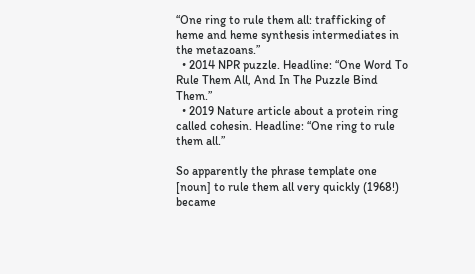“One ring to rule them all: trafficking of heme and heme synthesis intermediates in the metazoans.”
  • 2014 NPR puzzle. Headline: “One Word To Rule Them All, And In The Puzzle Bind Them.”
  • 2019 Nature article about a protein ring called cohesin. Headline: “One ring to rule them all.”

So apparently the phrase template one [noun] to rule them all very quickly (1968!) became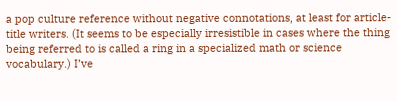a pop culture reference without negative connotations, at least for article-title writers. (It seems to be especially irresistible in cases where the thing being referred to is called a ring in a specialized math or science vocabulary.) I’ve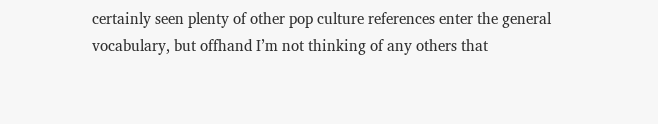certainly seen plenty of other pop culture references enter the general vocabulary, but offhand I’m not thinking of any others that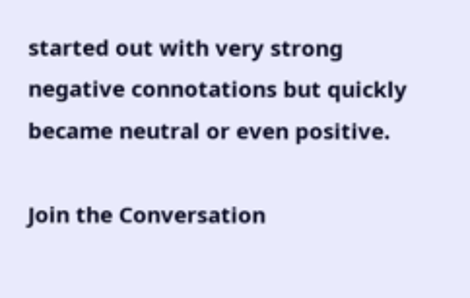started out with very strong negative connotations but quickly became neutral or even positive.

Join the Conversation